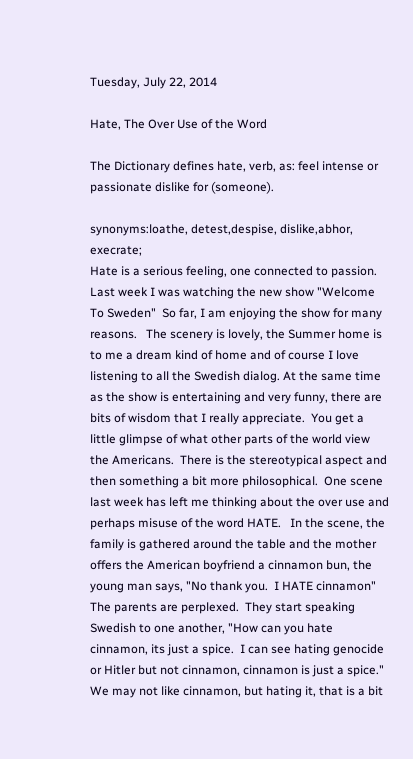Tuesday, July 22, 2014

Hate, The Over Use of the Word

The Dictionary defines hate, verb, as: feel intense or passionate dislike for (someone).

synonyms:loathe, detest,despise, dislike,abhor, execrate;
Hate is a serious feeling, one connected to passion. Last week I was watching the new show "Welcome To Sweden"  So far, I am enjoying the show for many reasons.   The scenery is lovely, the Summer home is to me a dream kind of home and of course I love listening to all the Swedish dialog. At the same time as the show is entertaining and very funny, there are bits of wisdom that I really appreciate.  You get a little glimpse of what other parts of the world view the Americans.  There is the stereotypical aspect and then something a bit more philosophical.  One scene last week has left me thinking about the over use and perhaps misuse of the word HATE.   In the scene, the family is gathered around the table and the mother offers the American boyfriend a cinnamon bun, the young man says, "No thank you.  I HATE cinnamon"  The parents are perplexed.  They start speaking Swedish to one another, "How can you hate cinnamon, its just a spice.  I can see hating genocide or Hitler but not cinnamon, cinnamon is just a spice."
We may not like cinnamon, but hating it, that is a bit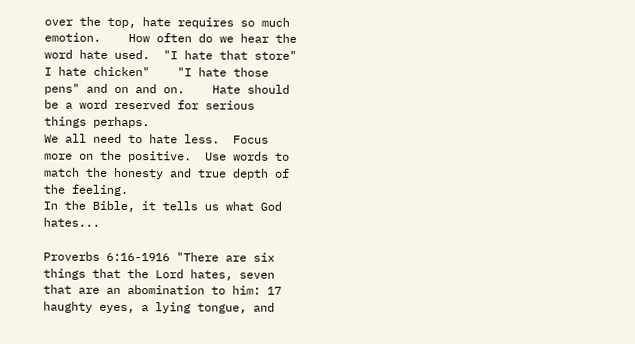over the top, hate requires so much emotion.    How often do we hear the word hate used.  "I hate that store"   I hate chicken"    "I hate those pens" and on and on.    Hate should be a word reserved for serious things perhaps.
We all need to hate less.  Focus more on the positive.  Use words to match the honesty and true depth of the feeling.
In the Bible, it tells us what God hates...

Proverbs 6:16-1916 "There are six things that the Lord hates, seven that are an abomination to him: 17  haughty eyes, a lying tongue, and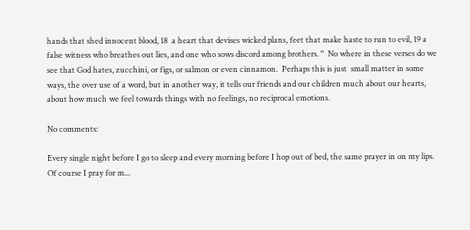hands that shed innocent blood, 18  a heart that devises wicked plans, feet that make haste to run to evil, 19 a false witness who breathes out lies, and one who sows discord among brothers. "  No where in these verses do we see that God hates, zucchini, or figs, or salmon or even cinnamon.  Perhaps this is just  small matter in some ways, the over use of a word, but in another way, it tells our friends and our children much about our hearts, about how much we feel towards things with no feelings, no reciprocal emotions.

No comments:

Every single night before I go to sleep and every morning before I hop out of bed, the same prayer in on my lips.  Of course I pray for m...